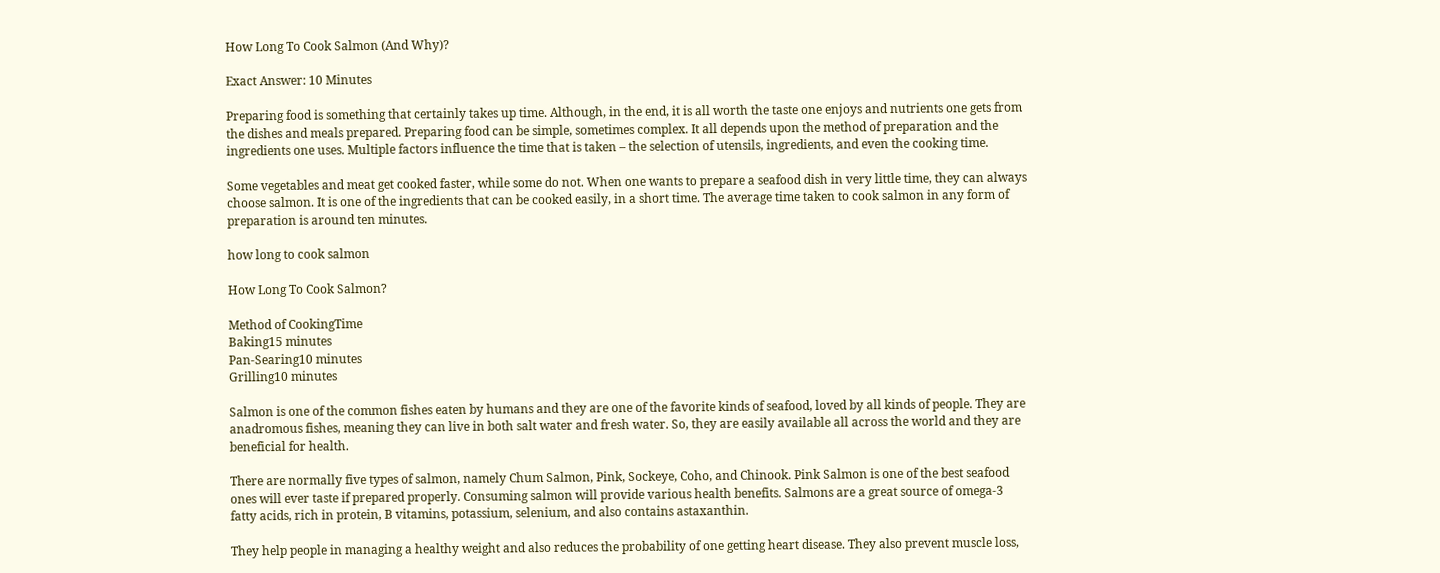How Long To Cook Salmon (And Why)?

Exact Answer: 10 Minutes

Preparing food is something that certainly takes up time. Although, in the end, it is all worth the taste one enjoys and nutrients one gets from the dishes and meals prepared. Preparing food can be simple, sometimes complex. It all depends upon the method of preparation and the ingredients one uses. Multiple factors influence the time that is taken – the selection of utensils, ingredients, and even the cooking time.

Some vegetables and meat get cooked faster, while some do not. When one wants to prepare a seafood dish in very little time, they can always choose salmon. It is one of the ingredients that can be cooked easily, in a short time. The average time taken to cook salmon in any form of preparation is around ten minutes.

how long to cook salmon

How Long To Cook Salmon?

Method of CookingTime
Baking15 minutes
Pan-Searing10 minutes
Grilling10 minutes

Salmon is one of the common fishes eaten by humans and they are one of the favorite kinds of seafood, loved by all kinds of people. They are anadromous fishes, meaning they can live in both salt water and fresh water. So, they are easily available all across the world and they are beneficial for health.

There are normally five types of salmon, namely Chum Salmon, Pink, Sockeye, Coho, and Chinook. Pink Salmon is one of the best seafood ones will ever taste if prepared properly. Consuming salmon will provide various health benefits. Salmons are a great source of omega-3 fatty acids, rich in protein, B vitamins, potassium, selenium, and also contains astaxanthin.

They help people in managing a healthy weight and also reduces the probability of one getting heart disease. They also prevent muscle loss,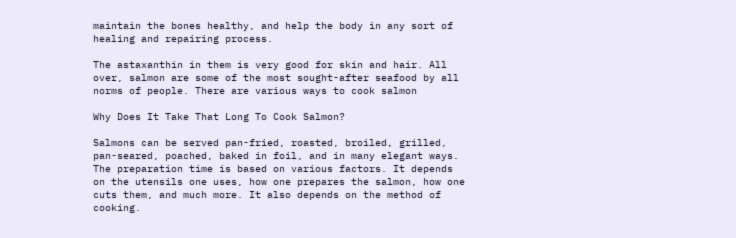maintain the bones healthy, and help the body in any sort of healing and repairing process.

The astaxanthin in them is very good for skin and hair. All over, salmon are some of the most sought-after seafood by all norms of people. There are various ways to cook salmon

Why Does It Take That Long To Cook Salmon?

Salmons can be served pan-fried, roasted, broiled, grilled, pan-seared, poached, baked in foil, and in many elegant ways. The preparation time is based on various factors. It depends on the utensils one uses, how one prepares the salmon, how one cuts them, and much more. It also depends on the method of cooking.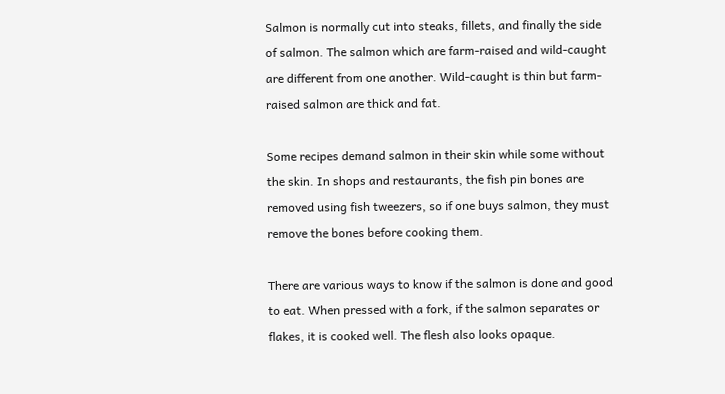Salmon is normally cut into steaks, fillets, and finally the side of salmon. The salmon which are farm-raised and wild-caught are different from one another. Wild-caught is thin but farm-raised salmon are thick and fat.

Some recipes demand salmon in their skin while some without the skin. In shops and restaurants, the fish pin bones are removed using fish tweezers, so if one buys salmon, they must remove the bones before cooking them.

There are various ways to know if the salmon is done and good to eat. When pressed with a fork, if the salmon separates or flakes, it is cooked well. The flesh also looks opaque.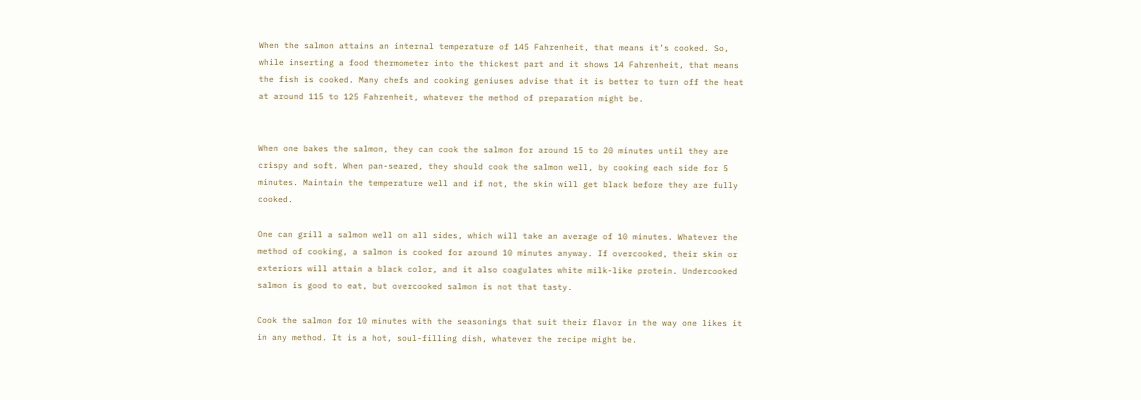When the salmon attains an internal temperature of 145 Fahrenheit, that means it’s cooked. So, while inserting a food thermometer into the thickest part and it shows 14 Fahrenheit, that means the fish is cooked. Many chefs and cooking geniuses advise that it is better to turn off the heat at around 115 to 125 Fahrenheit, whatever the method of preparation might be.


When one bakes the salmon, they can cook the salmon for around 15 to 20 minutes until they are crispy and soft. When pan-seared, they should cook the salmon well, by cooking each side for 5 minutes. Maintain the temperature well and if not, the skin will get black before they are fully cooked.

One can grill a salmon well on all sides, which will take an average of 10 minutes. Whatever the method of cooking, a salmon is cooked for around 10 minutes anyway. If overcooked, their skin or exteriors will attain a black color, and it also coagulates white milk-like protein. Undercooked salmon is good to eat, but overcooked salmon is not that tasty.

Cook the salmon for 10 minutes with the seasonings that suit their flavor in the way one likes it in any method. It is a hot, soul-filling dish, whatever the recipe might be.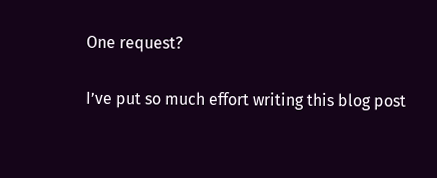One request?

I’ve put so much effort writing this blog post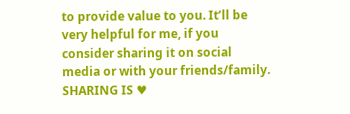to provide value to you. It’ll be very helpful for me, if you consider sharing it on social media or with your friends/family. SHARING IS ♥